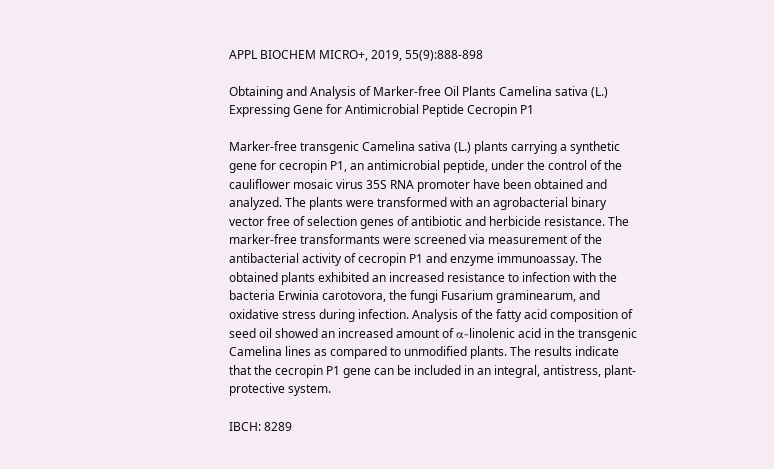APPL BIOCHEM MICRO+, 2019, 55(9):888-898

Obtaining and Analysis of Marker-free Oil Plants Camelina sativa (L.) Expressing Gene for Antimicrobial Peptide Cecropin P1

Marker-free transgenic Camelina sativa (L.) plants carrying a synthetic gene for cecropin P1, an antimicrobial peptide, under the control of the cauliflower mosaic virus 35S RNA promoter have been obtained and analyzed. The plants were transformed with an agrobacterial binary vector free of selection genes of antibiotic and herbicide resistance. The marker-free transformants were screened via measurement of the antibacterial activity of cecropin P1 and enzyme immunoassay. The obtained plants exhibited an increased resistance to infection with the bacteria Erwinia carotovora, the fungi Fusarium graminearum, and oxidative stress during infection. Analysis of the fatty acid composition of seed oil showed an increased amount of α-linolenic acid in the transgenic Camelina lines as compared to unmodified plants. The results indicate that the cecropin P1 gene can be included in an integral, antistress, plant-protective system.

IBCH: 8289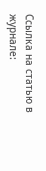Ссылка на статью в журнале: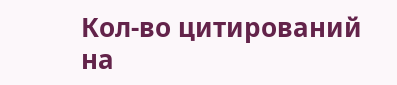Кол-во цитирований на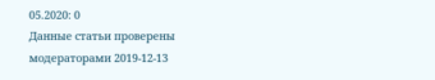05.2020: 0
Данные статьи проверены модераторами 2019-12-13